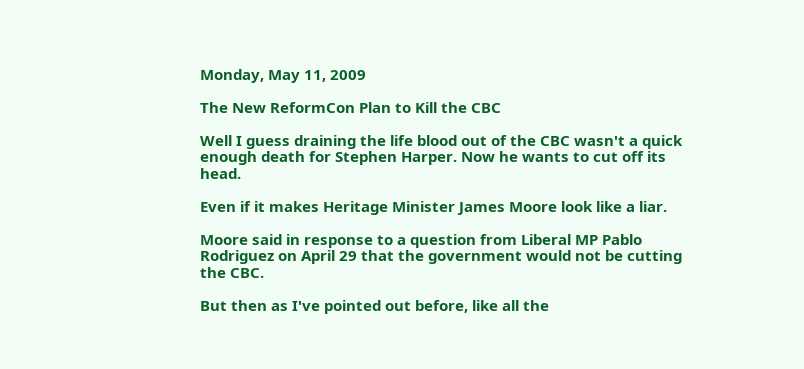Monday, May 11, 2009

The New ReformCon Plan to Kill the CBC

Well I guess draining the life blood out of the CBC wasn't a quick enough death for Stephen Harper. Now he wants to cut off its head.

Even if it makes Heritage Minister James Moore look like a liar.

Moore said in response to a question from Liberal MP Pablo Rodriguez on April 29 that the government would not be cutting the CBC.

But then as I've pointed out before, like all the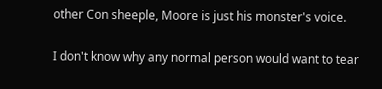other Con sheeple, Moore is just his monster's voice.

I don't know why any normal person would want to tear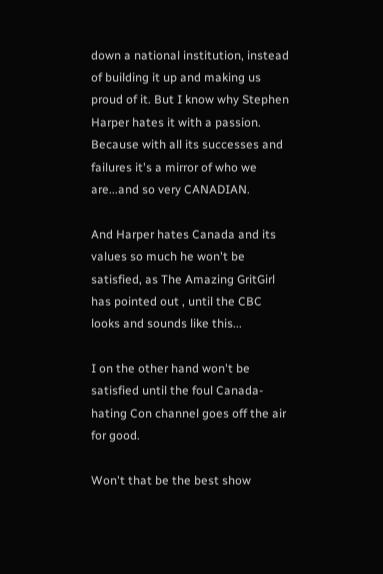down a national institution, instead of building it up and making us proud of it. But I know why Stephen Harper hates it with a passion. Because with all its successes and failures it's a mirror of who we are...and so very CANADIAN.

And Harper hates Canada and its values so much he won't be satisfied, as The Amazing GritGirl has pointed out , until the CBC looks and sounds like this...

I on the other hand won't be satisfied until the foul Canada-hating Con channel goes off the air for good.

Won't that be the best show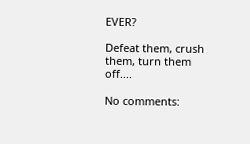EVER?

Defeat them, crush them, turn them off....

No comments: